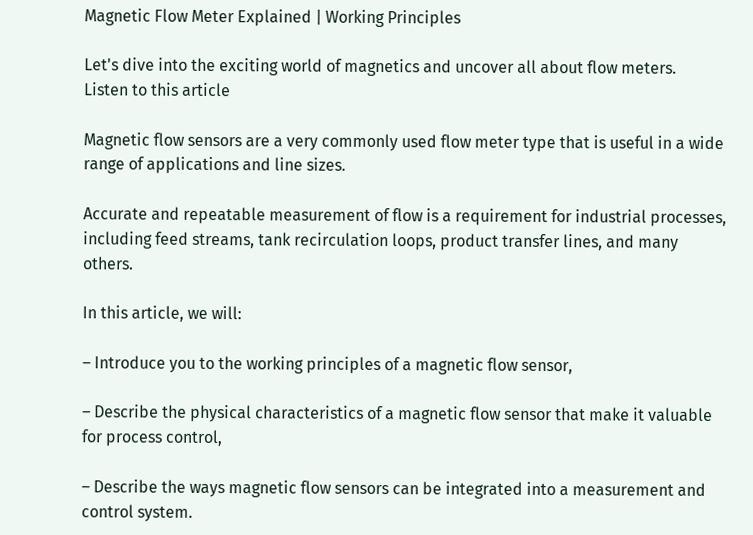Magnetic Flow Meter Explained | Working Principles

Let's dive into the exciting world of magnetics and uncover all about flow meters.
Listen to this article

Magnetic flow sensors are a very commonly used flow meter type that is useful in a wide range of applications and line sizes.

Accurate and repeatable measurement of flow is a requirement for industrial processes, including feed streams, tank recirculation loops, product transfer lines, and many others.

In this article, we will:

– Introduce you to the working principles of a magnetic flow sensor,

– Describe the physical characteristics of a magnetic flow sensor that make it valuable for process control,

– Describe the ways magnetic flow sensors can be integrated into a measurement and control system.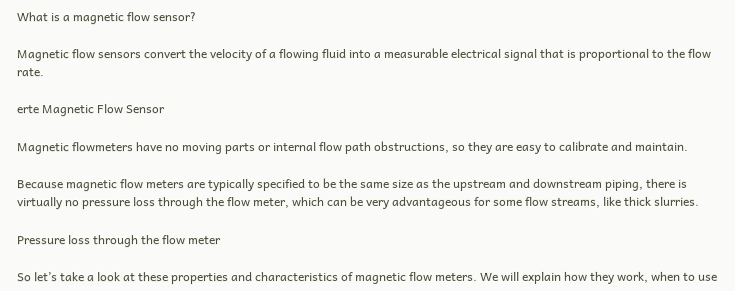What is a magnetic flow sensor?

Magnetic flow sensors convert the velocity of a flowing fluid into a measurable electrical signal that is proportional to the flow rate.

erte Magnetic Flow Sensor

Magnetic flowmeters have no moving parts or internal flow path obstructions, so they are easy to calibrate and maintain.

Because magnetic flow meters are typically specified to be the same size as the upstream and downstream piping, there is virtually no pressure loss through the flow meter, which can be very advantageous for some flow streams, like thick slurries.

Pressure loss through the flow meter

So let’s take a look at these properties and characteristics of magnetic flow meters. We will explain how they work, when to use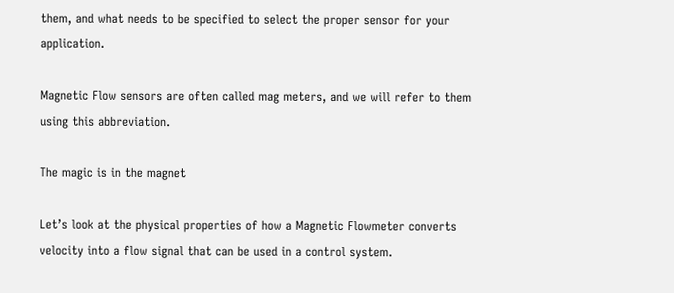them, and what needs to be specified to select the proper sensor for your application.

Magnetic Flow sensors are often called mag meters, and we will refer to them using this abbreviation.

The magic is in the magnet

Let’s look at the physical properties of how a Magnetic Flowmeter converts velocity into a flow signal that can be used in a control system.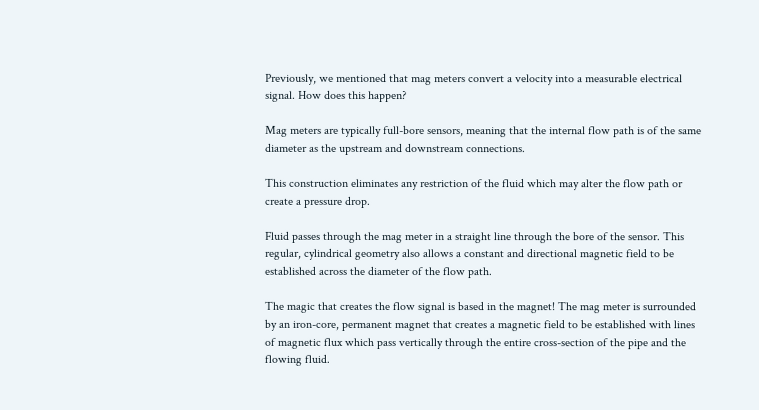Previously, we mentioned that mag meters convert a velocity into a measurable electrical signal. How does this happen?

Mag meters are typically full-bore sensors, meaning that the internal flow path is of the same diameter as the upstream and downstream connections.

This construction eliminates any restriction of the fluid which may alter the flow path or create a pressure drop.

Fluid passes through the mag meter in a straight line through the bore of the sensor. This regular, cylindrical geometry also allows a constant and directional magnetic field to be established across the diameter of the flow path.

The magic that creates the flow signal is based in the magnet! The mag meter is surrounded by an iron-core, permanent magnet that creates a magnetic field to be established with lines of magnetic flux which pass vertically through the entire cross-section of the pipe and the flowing fluid.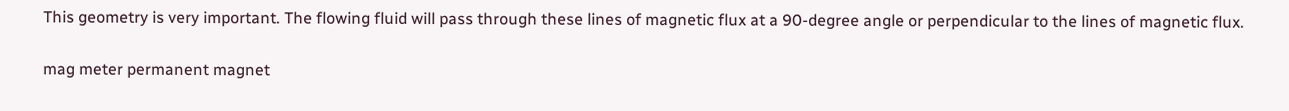This geometry is very important. The flowing fluid will pass through these lines of magnetic flux at a 90-degree angle or perpendicular to the lines of magnetic flux.

mag meter permanent magnet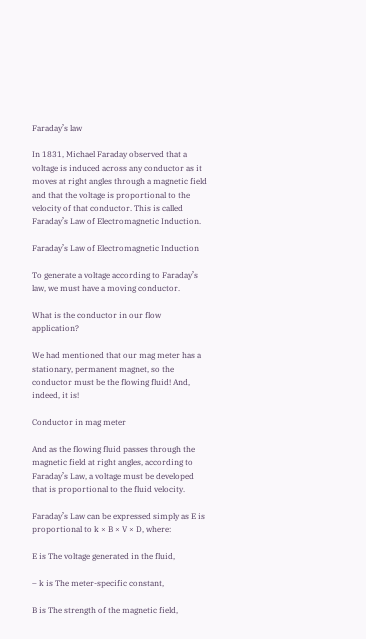Faraday’s law

In 1831, Michael Faraday observed that a voltage is induced across any conductor as it moves at right angles through a magnetic field and that the voltage is proportional to the velocity of that conductor. This is called Faraday’s Law of Electromagnetic Induction.

Faraday’s Law of Electromagnetic Induction

To generate a voltage according to Faraday’s law, we must have a moving conductor.

What is the conductor in our flow application?

We had mentioned that our mag meter has a stationary, permanent magnet, so the conductor must be the flowing fluid! And, indeed, it is!

Conductor in mag meter

And as the flowing fluid passes through the magnetic field at right angles, according to Faraday’s Law, a voltage must be developed that is proportional to the fluid velocity.

Faraday’s Law can be expressed simply as E is proportional to k × B × V × D, where:

E is The voltage generated in the fluid,

– k is The meter-specific constant,

B is The strength of the magnetic field,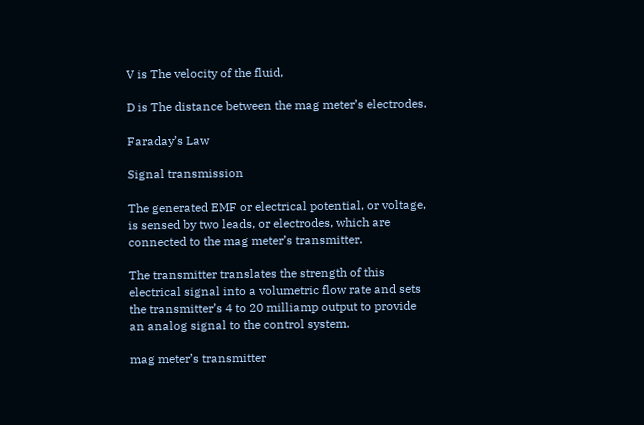V is The velocity of the fluid,

D is The distance between the mag meter’s electrodes.

Faraday’s Law

Signal transmission

The generated EMF or electrical potential, or voltage, is sensed by two leads, or electrodes, which are connected to the mag meter’s transmitter.

The transmitter translates the strength of this electrical signal into a volumetric flow rate and sets the transmitter’s 4 to 20 milliamp output to provide an analog signal to the control system.

mag meter’s transmitter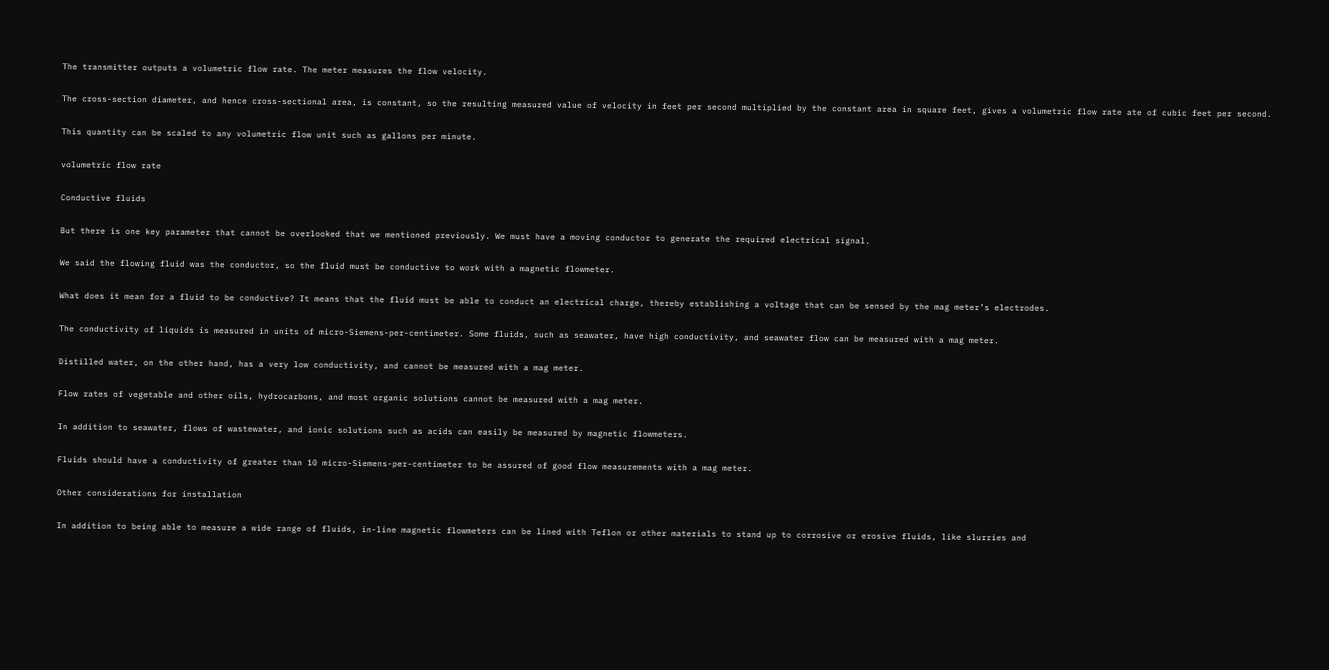The transmitter outputs a volumetric flow rate. The meter measures the flow velocity.

The cross-section diameter, and hence cross-sectional area, is constant, so the resulting measured value of velocity in feet per second multiplied by the constant area in square feet, gives a volumetric flow rate ate of cubic feet per second.

This quantity can be scaled to any volumetric flow unit such as gallons per minute.

volumetric flow rate

Conductive fluids

But there is one key parameter that cannot be overlooked that we mentioned previously. We must have a moving conductor to generate the required electrical signal.

We said the flowing fluid was the conductor, so the fluid must be conductive to work with a magnetic flowmeter.

What does it mean for a fluid to be conductive? It means that the fluid must be able to conduct an electrical charge, thereby establishing a voltage that can be sensed by the mag meter’s electrodes.

The conductivity of liquids is measured in units of micro-Siemens-per-centimeter. Some fluids, such as seawater, have high conductivity, and seawater flow can be measured with a mag meter.

Distilled water, on the other hand, has a very low conductivity, and cannot be measured with a mag meter.

Flow rates of vegetable and other oils, hydrocarbons, and most organic solutions cannot be measured with a mag meter.

In addition to seawater, flows of wastewater, and ionic solutions such as acids can easily be measured by magnetic flowmeters.

Fluids should have a conductivity of greater than 10 micro-Siemens-per-centimeter to be assured of good flow measurements with a mag meter.

Other considerations for installation

In addition to being able to measure a wide range of fluids, in-line magnetic flowmeters can be lined with Teflon or other materials to stand up to corrosive or erosive fluids, like slurries and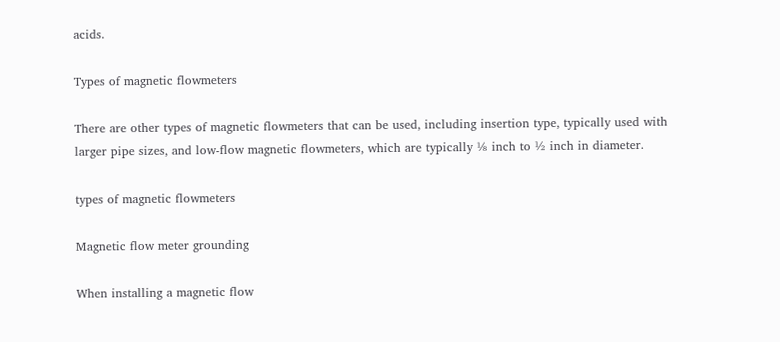acids.

Types of magnetic flowmeters

There are other types of magnetic flowmeters that can be used, including insertion type, typically used with larger pipe sizes, and low-flow magnetic flowmeters, which are typically ⅛ inch to ½ inch in diameter.

types of magnetic flowmeters

Magnetic flow meter grounding

When installing a magnetic flow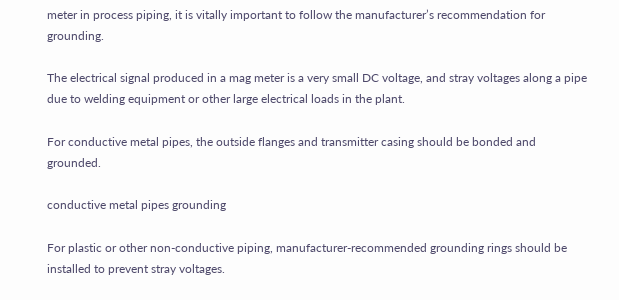meter in process piping, it is vitally important to follow the manufacturer’s recommendation for grounding.

The electrical signal produced in a mag meter is a very small DC voltage, and stray voltages along a pipe due to welding equipment or other large electrical loads in the plant.

For conductive metal pipes, the outside flanges and transmitter casing should be bonded and grounded.

conductive metal pipes grounding

For plastic or other non-conductive piping, manufacturer-recommended grounding rings should be installed to prevent stray voltages.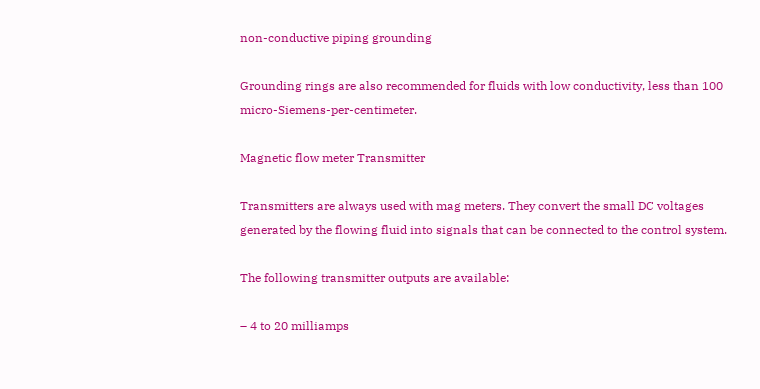non-conductive piping grounding

Grounding rings are also recommended for fluids with low conductivity, less than 100 micro-Siemens-per-centimeter.

Magnetic flow meter Transmitter

Transmitters are always used with mag meters. They convert the small DC voltages generated by the flowing fluid into signals that can be connected to the control system.

The following transmitter outputs are available:

– 4 to 20 milliamps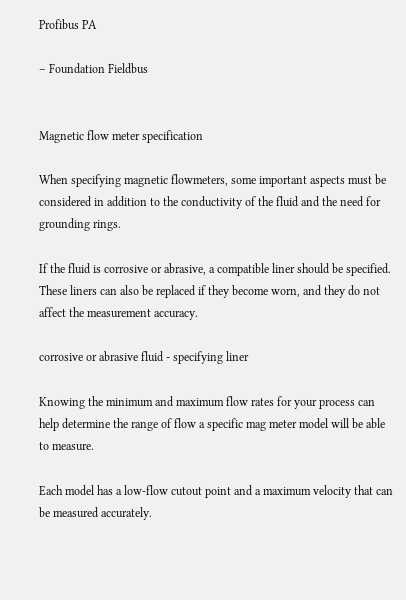Profibus PA

– Foundation Fieldbus


Magnetic flow meter specification

When specifying magnetic flowmeters, some important aspects must be considered in addition to the conductivity of the fluid and the need for grounding rings.

If the fluid is corrosive or abrasive, a compatible liner should be specified. These liners can also be replaced if they become worn, and they do not affect the measurement accuracy.

corrosive or abrasive fluid - specifying liner

Knowing the minimum and maximum flow rates for your process can help determine the range of flow a specific mag meter model will be able to measure.

Each model has a low-flow cutout point and a maximum velocity that can be measured accurately.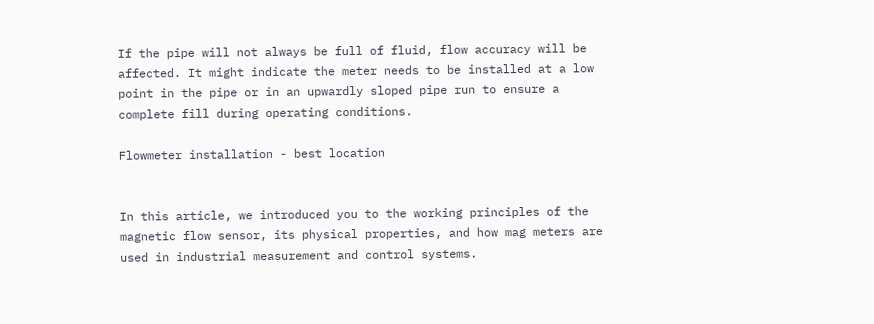If the pipe will not always be full of fluid, flow accuracy will be affected. It might indicate the meter needs to be installed at a low point in the pipe or in an upwardly sloped pipe run to ensure a complete fill during operating conditions.

Flowmeter installation - best location


In this article, we introduced you to the working principles of the magnetic flow sensor, its physical properties, and how mag meters are used in industrial measurement and control systems.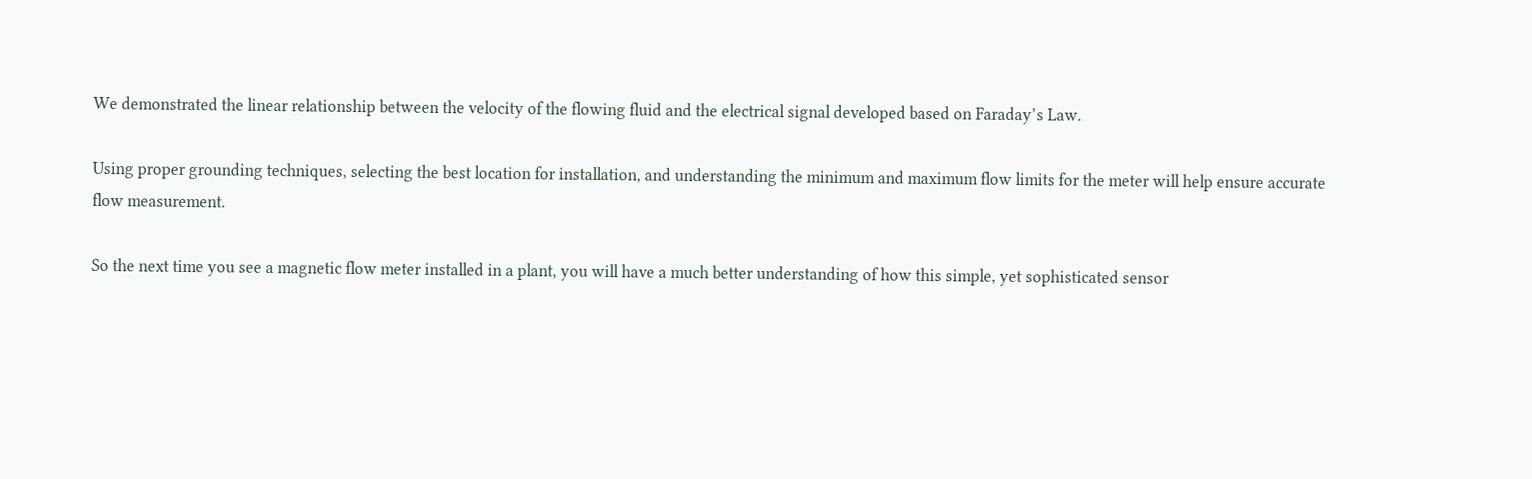We demonstrated the linear relationship between the velocity of the flowing fluid and the electrical signal developed based on Faraday’s Law.

Using proper grounding techniques, selecting the best location for installation, and understanding the minimum and maximum flow limits for the meter will help ensure accurate flow measurement.

So the next time you see a magnetic flow meter installed in a plant, you will have a much better understanding of how this simple, yet sophisticated sensor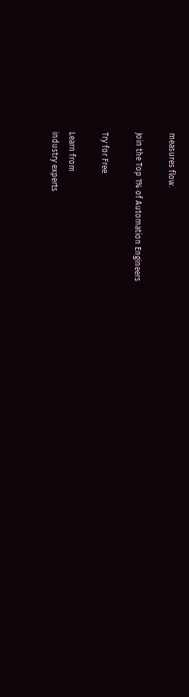measures flow.

Join the Top 1% of Automation Engineers

Try for Free

Learn from
industry experts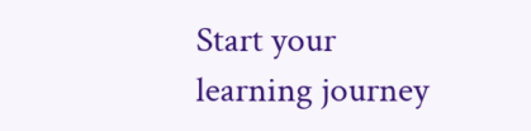Start your learning journey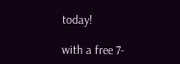today!

with a free 7-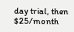day trial, then $25/month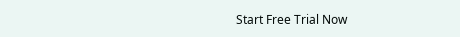Start Free Trial Now